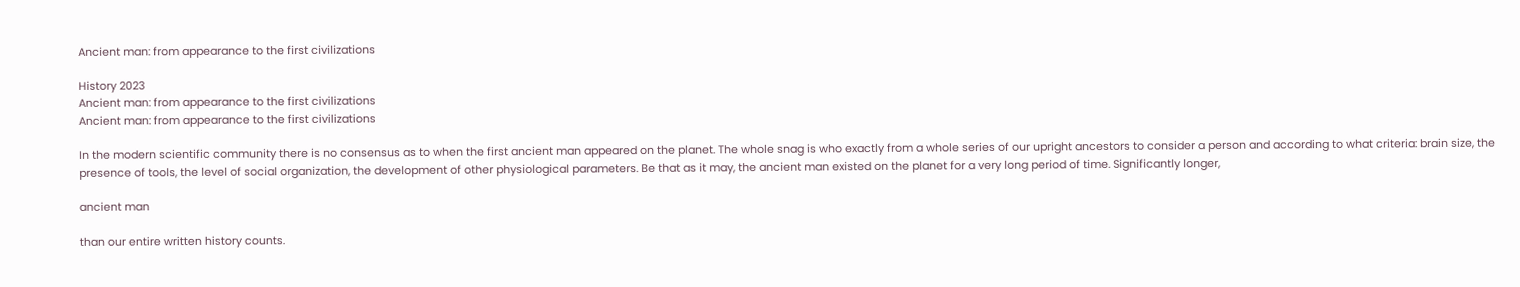Ancient man: from appearance to the first civilizations

History 2023
Ancient man: from appearance to the first civilizations
Ancient man: from appearance to the first civilizations

In the modern scientific community there is no consensus as to when the first ancient man appeared on the planet. The whole snag is who exactly from a whole series of our upright ancestors to consider a person and according to what criteria: brain size, the presence of tools, the level of social organization, the development of other physiological parameters. Be that as it may, the ancient man existed on the planet for a very long period of time. Significantly longer,

ancient man

than our entire written history counts.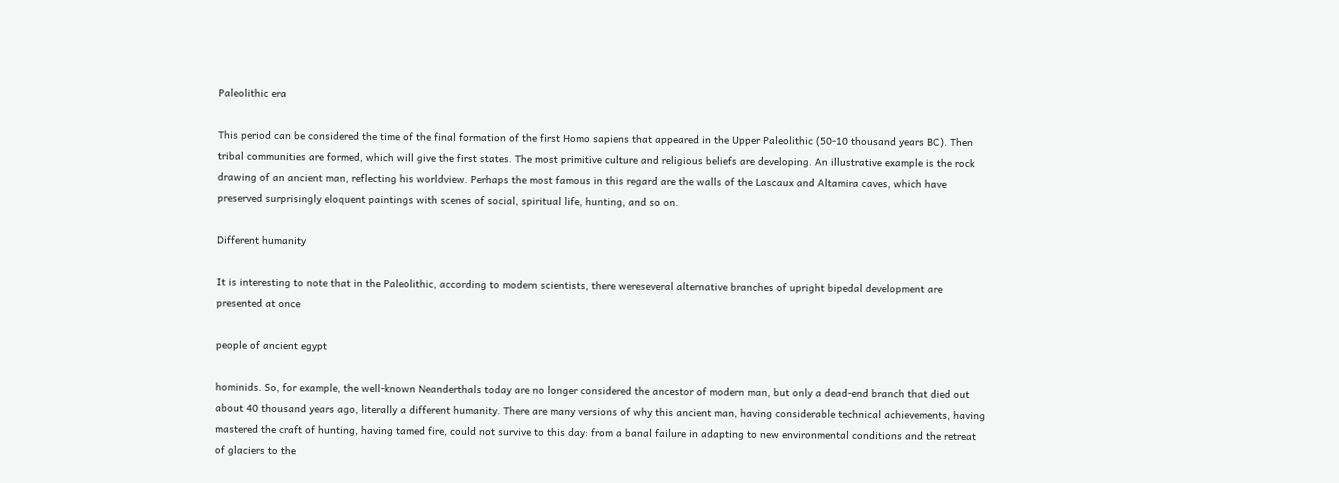Paleolithic era

This period can be considered the time of the final formation of the first Homo sapiens that appeared in the Upper Paleolithic (50-10 thousand years BC). Then tribal communities are formed, which will give the first states. The most primitive culture and religious beliefs are developing. An illustrative example is the rock drawing of an ancient man, reflecting his worldview. Perhaps the most famous in this regard are the walls of the Lascaux and Altamira caves, which have preserved surprisingly eloquent paintings with scenes of social, spiritual life, hunting, and so on.

Different humanity

It is interesting to note that in the Paleolithic, according to modern scientists, there wereseveral alternative branches of upright bipedal development are presented at once

people of ancient egypt

hominids. So, for example, the well-known Neanderthals today are no longer considered the ancestor of modern man, but only a dead-end branch that died out about 40 thousand years ago, literally a different humanity. There are many versions of why this ancient man, having considerable technical achievements, having mastered the craft of hunting, having tamed fire, could not survive to this day: from a banal failure in adapting to new environmental conditions and the retreat of glaciers to the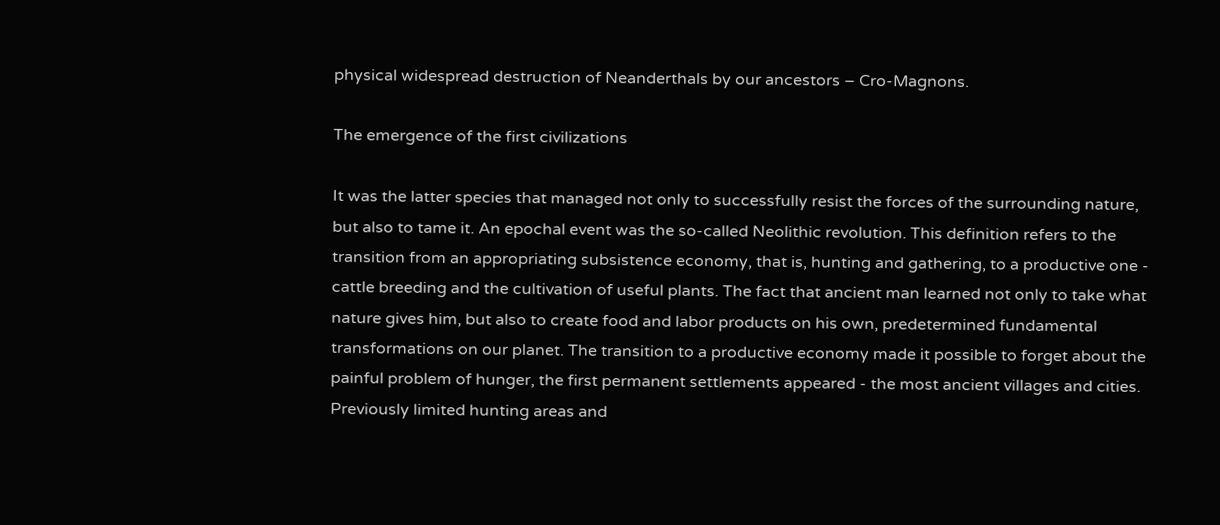physical widespread destruction of Neanderthals by our ancestors – Cro-Magnons.

The emergence of the first civilizations

It was the latter species that managed not only to successfully resist the forces of the surrounding nature, but also to tame it. An epochal event was the so-called Neolithic revolution. This definition refers to the transition from an appropriating subsistence economy, that is, hunting and gathering, to a productive one - cattle breeding and the cultivation of useful plants. The fact that ancient man learned not only to take what nature gives him, but also to create food and labor products on his own, predetermined fundamental transformations on our planet. The transition to a productive economy made it possible to forget about the painful problem of hunger, the first permanent settlements appeared - the most ancient villages and cities. Previously limited hunting areas and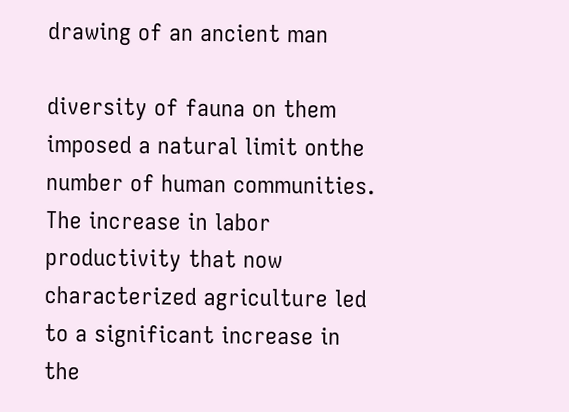drawing of an ancient man

diversity of fauna on them imposed a natural limit onthe number of human communities. The increase in labor productivity that now characterized agriculture led to a significant increase in the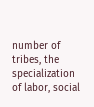number of tribes, the specialization of labor, social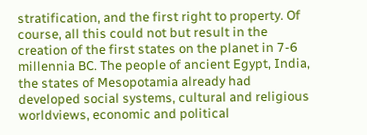stratification, and the first right to property. Of course, all this could not but result in the creation of the first states on the planet in 7-6 millennia BC. The people of ancient Egypt, India, the states of Mesopotamia already had developed social systems, cultural and religious worldviews, economic and political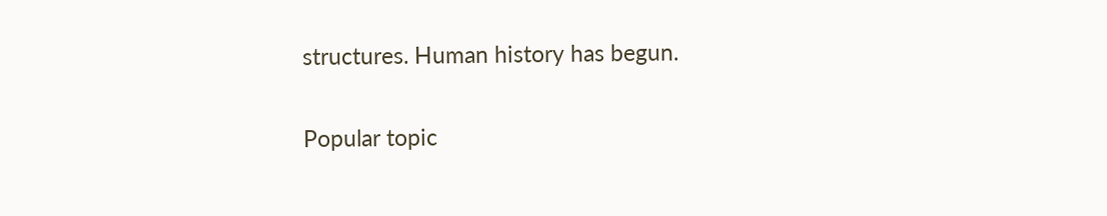structures. Human history has begun.

Popular topic